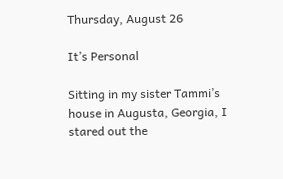Thursday, August 26

It’s Personal

Sitting in my sister Tammi’s house in Augusta, Georgia, I stared out the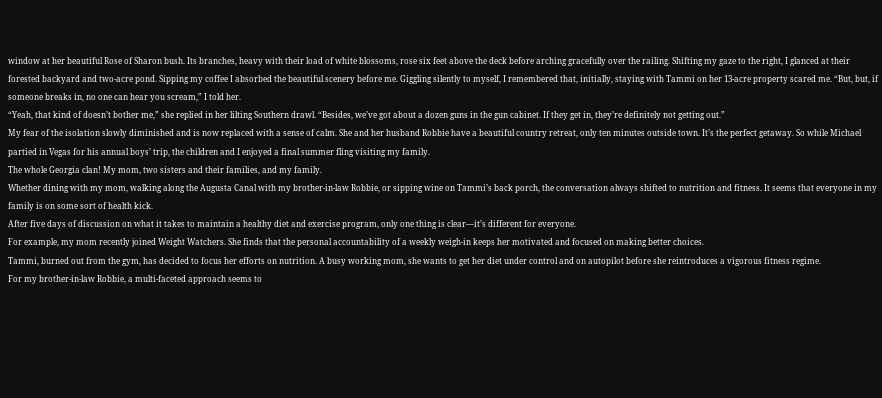window at her beautiful Rose of Sharon bush. Its branches, heavy with their load of white blossoms, rose six feet above the deck before arching gracefully over the railing. Shifting my gaze to the right, I glanced at their forested backyard and two-acre pond. Sipping my coffee I absorbed the beautiful scenery before me. Giggling silently to myself, I remembered that, initially, staying with Tammi on her 13-acre property scared me. “But, but, if someone breaks in, no one can hear you scream,” I told her.
“Yeah, that kind of doesn’t bother me,” she replied in her lilting Southern drawl. “Besides, we’ve got about a dozen guns in the gun cabinet. If they get in, they’re definitely not getting out.”
My fear of the isolation slowly diminished and is now replaced with a sense of calm. She and her husband Robbie have a beautiful country retreat, only ten minutes outside town. It’s the perfect getaway. So while Michael partied in Vegas for his annual boys’ trip, the children and I enjoyed a final summer fling visiting my family.
The whole Georgia clan! My mom, two sisters and their families, and my family.
Whether dining with my mom, walking along the Augusta Canal with my brother-in-law Robbie, or sipping wine on Tammi’s back porch, the conversation always shifted to nutrition and fitness. It seems that everyone in my family is on some sort of health kick.
After five days of discussion on what it takes to maintain a healthy diet and exercise program, only one thing is clear—it’s different for everyone.
For example, my mom recently joined Weight Watchers. She finds that the personal accountability of a weekly weigh-in keeps her motivated and focused on making better choices.
Tammi, burned out from the gym, has decided to focus her efforts on nutrition. A busy working mom, she wants to get her diet under control and on autopilot before she reintroduces a vigorous fitness regime.
For my brother-in-law Robbie, a multi-faceted approach seems to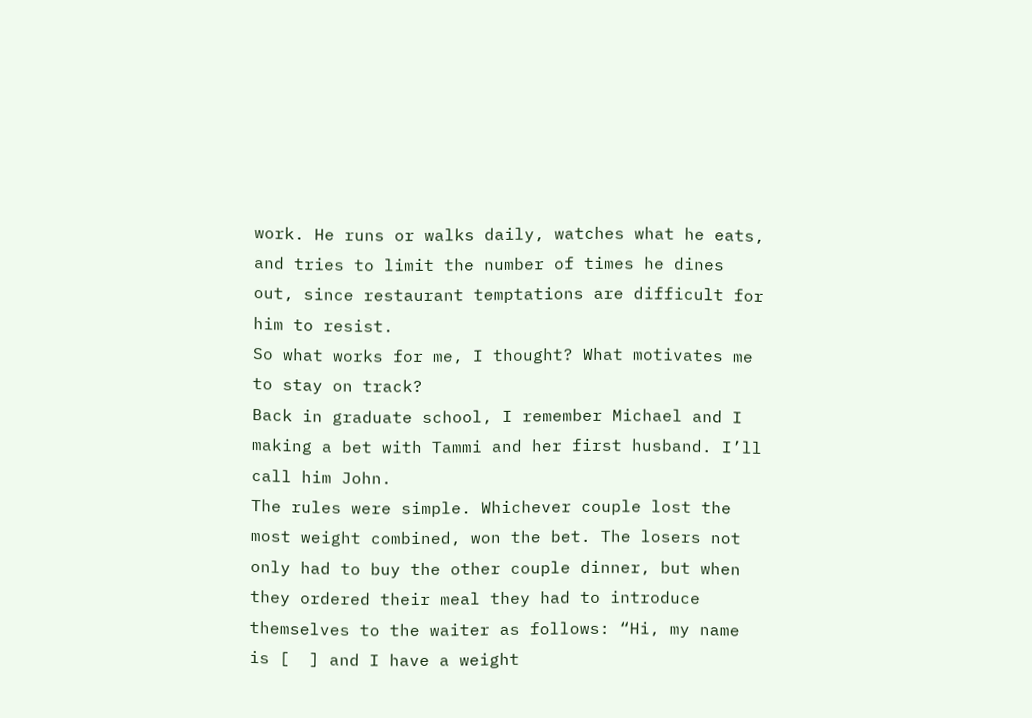work. He runs or walks daily, watches what he eats, and tries to limit the number of times he dines out, since restaurant temptations are difficult for him to resist.
So what works for me, I thought? What motivates me to stay on track?
Back in graduate school, I remember Michael and I making a bet with Tammi and her first husband. I’ll call him John.
The rules were simple. Whichever couple lost the most weight combined, won the bet. The losers not only had to buy the other couple dinner, but when they ordered their meal they had to introduce themselves to the waiter as follows: “Hi, my name is [  ] and I have a weight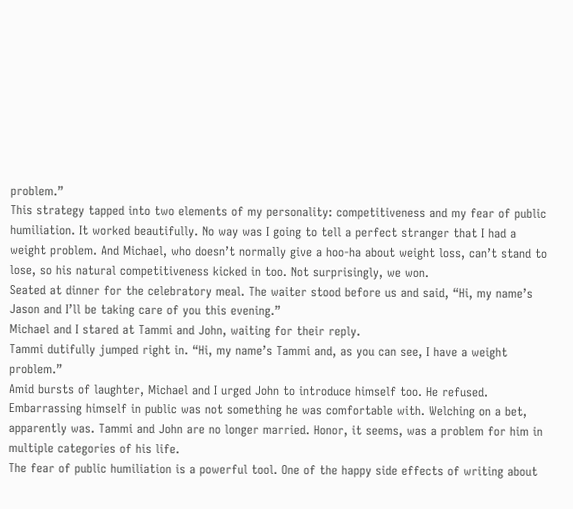problem.”
This strategy tapped into two elements of my personality: competitiveness and my fear of public humiliation. It worked beautifully. No way was I going to tell a perfect stranger that I had a weight problem. And Michael, who doesn’t normally give a hoo-ha about weight loss, can’t stand to lose, so his natural competitiveness kicked in too. Not surprisingly, we won.
Seated at dinner for the celebratory meal. The waiter stood before us and said, “Hi, my name’s Jason and I’ll be taking care of you this evening.”
Michael and I stared at Tammi and John, waiting for their reply.
Tammi dutifully jumped right in. “Hi, my name’s Tammi and, as you can see, I have a weight problem.”
Amid bursts of laughter, Michael and I urged John to introduce himself too. He refused. Embarrassing himself in public was not something he was comfortable with. Welching on a bet, apparently was. Tammi and John are no longer married. Honor, it seems, was a problem for him in multiple categories of his life.
The fear of public humiliation is a powerful tool. One of the happy side effects of writing about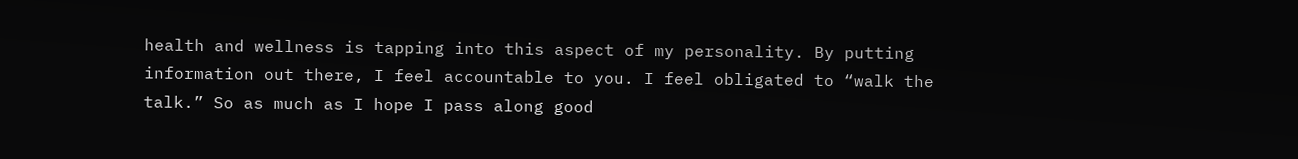health and wellness is tapping into this aspect of my personality. By putting information out there, I feel accountable to you. I feel obligated to “walk the talk.” So as much as I hope I pass along good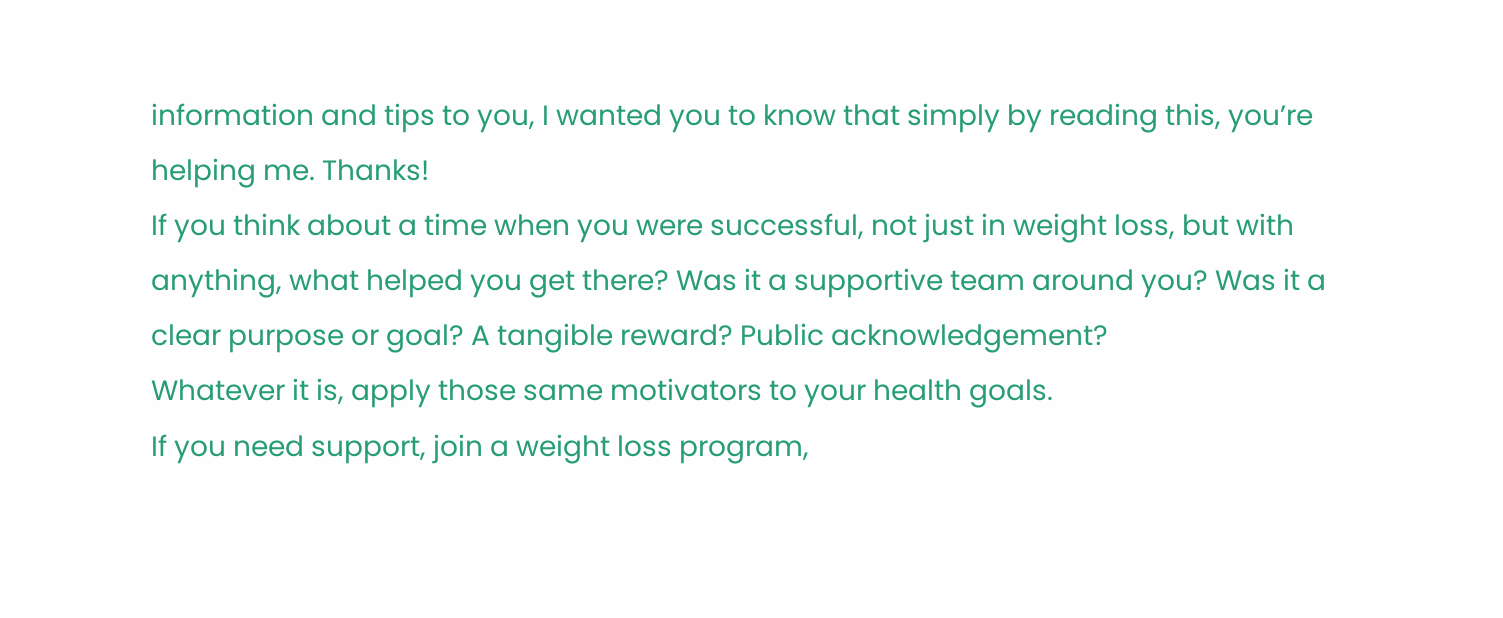information and tips to you, I wanted you to know that simply by reading this, you’re helping me. Thanks!
If you think about a time when you were successful, not just in weight loss, but with anything, what helped you get there? Was it a supportive team around you? Was it a clear purpose or goal? A tangible reward? Public acknowledgement?
Whatever it is, apply those same motivators to your health goals.
If you need support, join a weight loss program,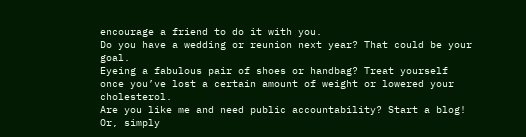encourage a friend to do it with you.
Do you have a wedding or reunion next year? That could be your goal.
Eyeing a fabulous pair of shoes or handbag? Treat yourself once you’ve lost a certain amount of weight or lowered your cholesterol.
Are you like me and need public accountability? Start a blog! Or, simply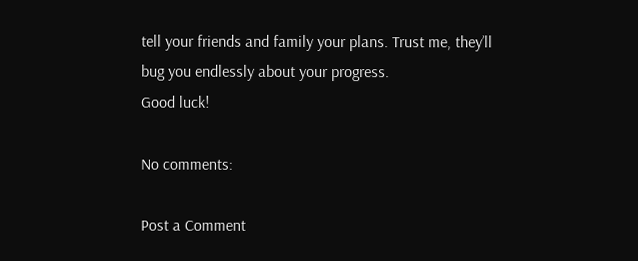tell your friends and family your plans. Trust me, they’ll bug you endlessly about your progress.
Good luck!

No comments:

Post a Comment